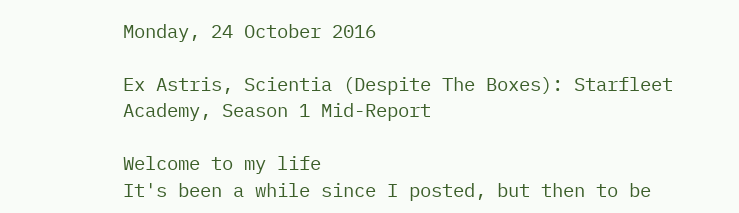Monday, 24 October 2016

Ex Astris, Scientia (Despite The Boxes): Starfleet Academy, Season 1 Mid-Report

Welcome to my life
It's been a while since I posted, but then to be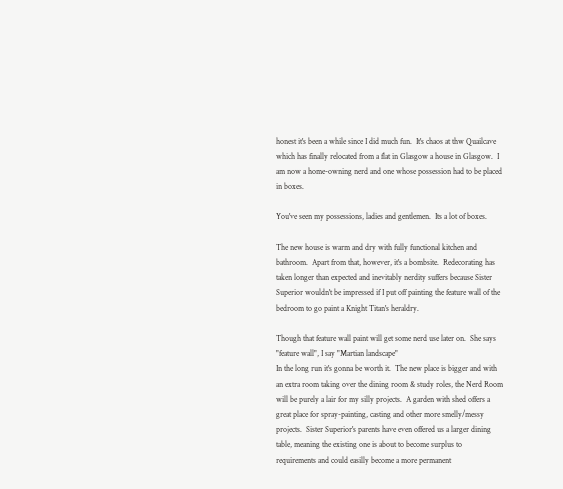honest it's been a while since I did much fun.  It's chaos at thw Quailcave which has finally relocated from a flat in Glasgow a house in Glasgow.  I am now a home-owning nerd and one whose possession had to be placed in boxes.

You've seen my possessions, ladies and gentlemen.  Its a lot of boxes.

The new house is warm and dry with fully functional kitchen and bathroom.  Apart from that, however, it's a bombsite.  Redecorating has taken longer than expected and inevitably nerdity suffers because Sister Superior wouldn't be impressed if I put off painting the feature wall of the bedroom to go paint a Knight Titan's heraldry.

Though that feature wall paint will get some nerd use later on.  She says "feature wall", I say "Martian landscape"
In the long run it's gonna be worth it.  The new place is bigger and with an extra room taking over the dining room & study roles, the Nerd Room will be purely a lair for my silly projects.  A garden with shed offers a great place for spray-painting, casting and other more smelly/messy projects.  Sister Superior's parents have even offered us a larger dining table, meaning the existing one is about to become surplus to requirements and could easilly become a more permanent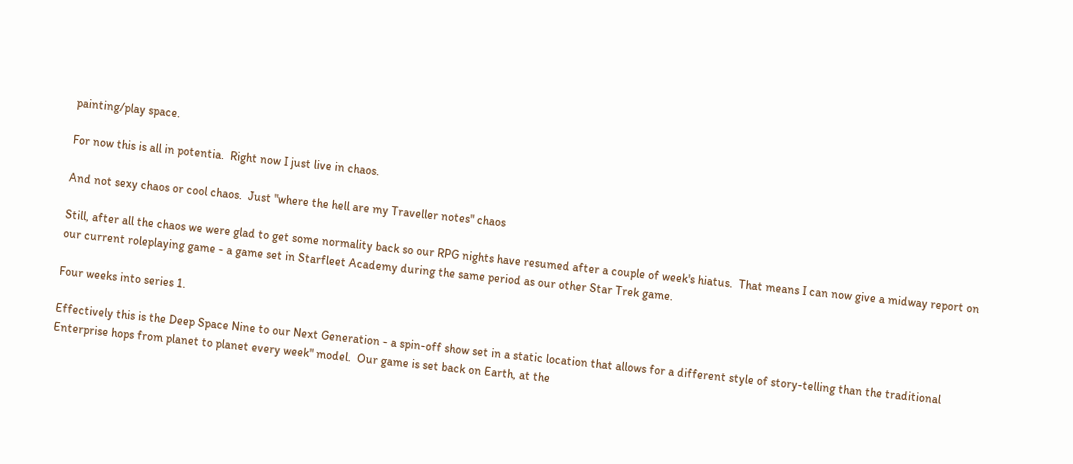painting/play space.

For now this is all in potentia.  Right now I just live in chaos.

And not sexy chaos or cool chaos.  Just "where the hell are my Traveller notes" chaos

Still, after all the chaos we were glad to get some normality back so our RPG nights have resumed after a couple of week's hiatus.  That means I can now give a midway report on our current roleplaying game - a game set in Starfleet Academy during the same period as our other Star Trek game.

Four weeks into series 1.

Effectively this is the Deep Space Nine to our Next Generation - a spin-off show set in a static location that allows for a different style of story-telling than the traditional Enterprise hops from planet to planet every week" model.  Our game is set back on Earth, at the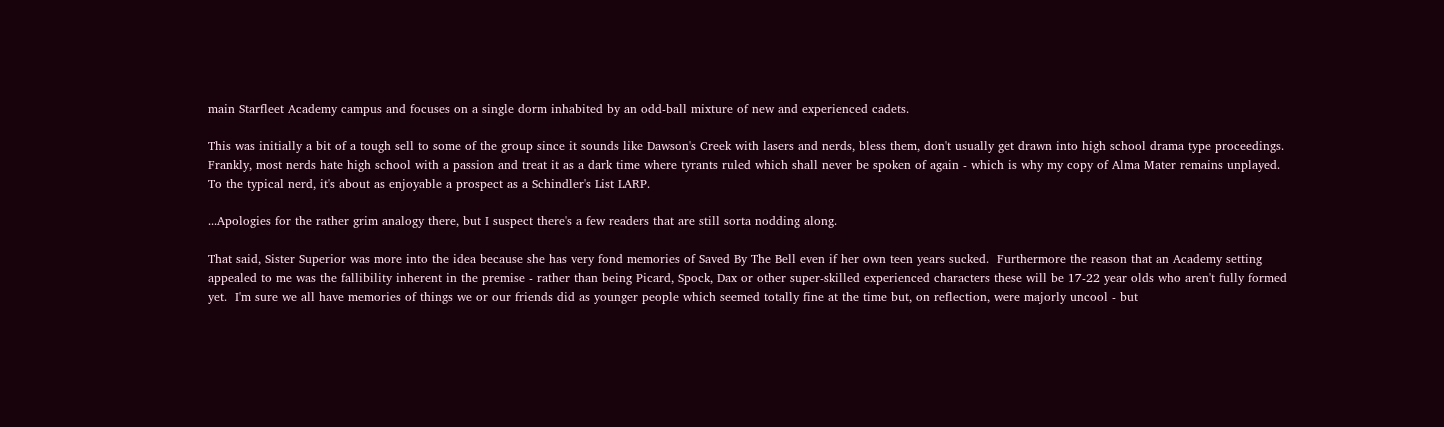main Starfleet Academy campus and focuses on a single dorm inhabited by an odd-ball mixture of new and experienced cadets.

This was initially a bit of a tough sell to some of the group since it sounds like Dawson's Creek with lasers and nerds, bless them, don't usually get drawn into high school drama type proceedings.  Frankly, most nerds hate high school with a passion and treat it as a dark time where tyrants ruled which shall never be spoken of again - which is why my copy of Alma Mater remains unplayed.  To the typical nerd, it's about as enjoyable a prospect as a Schindler's List LARP.

...Apologies for the rather grim analogy there, but I suspect there's a few readers that are still sorta nodding along.

That said, Sister Superior was more into the idea because she has very fond memories of Saved By The Bell even if her own teen years sucked.  Furthermore the reason that an Academy setting appealed to me was the fallibility inherent in the premise - rather than being Picard, Spock, Dax or other super-skilled experienced characters these will be 17-22 year olds who aren't fully formed yet.  I'm sure we all have memories of things we or our friends did as younger people which seemed totally fine at the time but, on reflection, were majorly uncool - but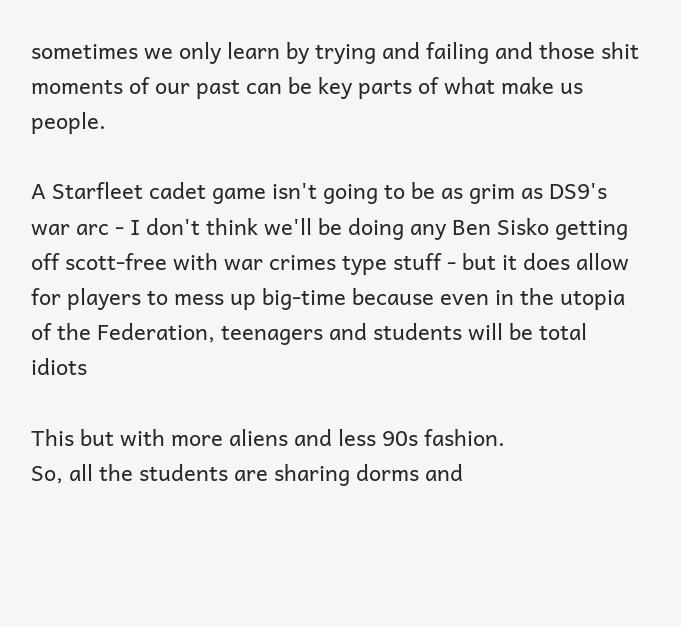sometimes we only learn by trying and failing and those shit moments of our past can be key parts of what make us people.

A Starfleet cadet game isn't going to be as grim as DS9's war arc - I don't think we'll be doing any Ben Sisko getting off scott-free with war crimes type stuff - but it does allow for players to mess up big-time because even in the utopia of the Federation, teenagers and students will be total idiots

This but with more aliens and less 90s fashion.
So, all the students are sharing dorms and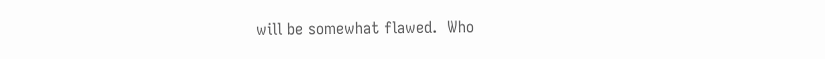will be somewhat flawed.  Who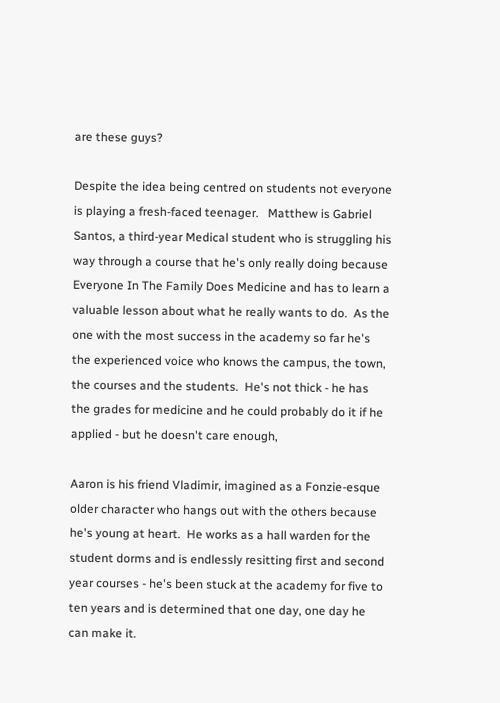are these guys?

Despite the idea being centred on students not everyone is playing a fresh-faced teenager.   Matthew is Gabriel Santos, a third-year Medical student who is struggling his way through a course that he's only really doing because Everyone In The Family Does Medicine and has to learn a valuable lesson about what he really wants to do.  As the one with the most success in the academy so far he's the experienced voice who knows the campus, the town, the courses and the students.  He's not thick - he has the grades for medicine and he could probably do it if he applied - but he doesn't care enough,

Aaron is his friend Vladimir, imagined as a Fonzie-esque older character who hangs out with the others because he's young at heart.  He works as a hall warden for the student dorms and is endlessly resitting first and second year courses - he's been stuck at the academy for five to ten years and is determined that one day, one day he can make it.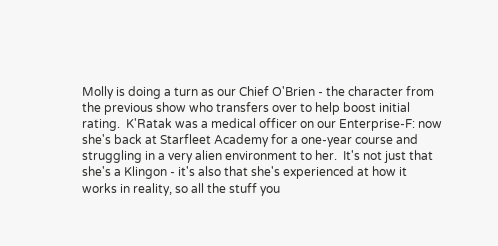Molly is doing a turn as our Chief O'Brien - the character from the previous show who transfers over to help boost initial rating.  K'Ratak was a medical officer on our Enterprise-F: now she's back at Starfleet Academy for a one-year course and struggling in a very alien environment to her.  It's not just that she's a Klingon - it's also that she's experienced at how it works in reality, so all the stuff you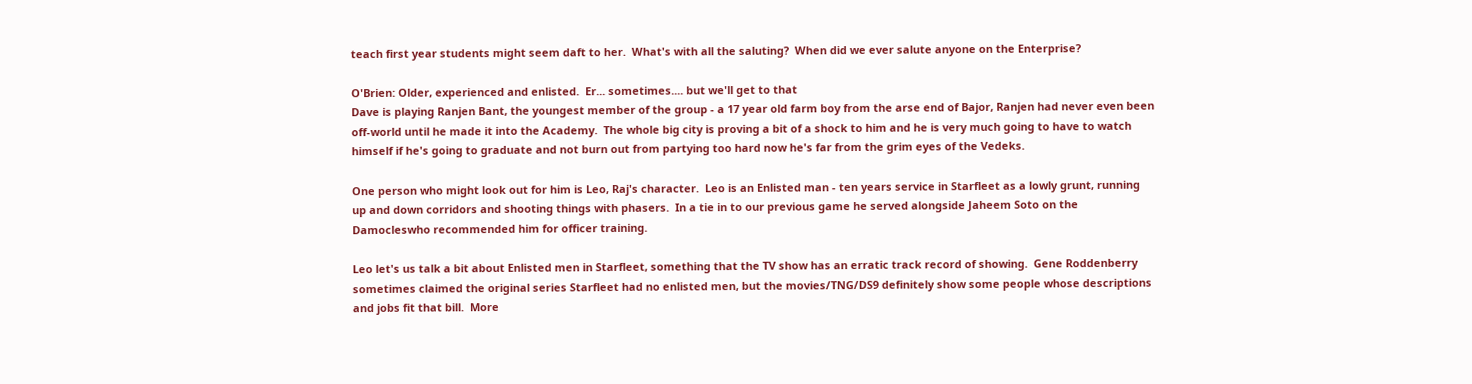teach first year students might seem daft to her.  What's with all the saluting?  When did we ever salute anyone on the Enterprise?

O'Brien: Older, experienced and enlisted.  Er... sometimes.... but we'll get to that
Dave is playing Ranjen Bant, the youngest member of the group - a 17 year old farm boy from the arse end of Bajor, Ranjen had never even been off-world until he made it into the Academy.  The whole big city is proving a bit of a shock to him and he is very much going to have to watch himself if he's going to graduate and not burn out from partying too hard now he's far from the grim eyes of the Vedeks.

One person who might look out for him is Leo, Raj's character.  Leo is an Enlisted man - ten years service in Starfleet as a lowly grunt, running up and down corridors and shooting things with phasers.  In a tie in to our previous game he served alongside Jaheem Soto on the Damocleswho recommended him for officer training.

Leo let's us talk a bit about Enlisted men in Starfleet, something that the TV show has an erratic track record of showing.  Gene Roddenberry sometimes claimed the original series Starfleet had no enlisted men, but the movies/TNG/DS9 definitely show some people whose descriptions and jobs fit that bill.  More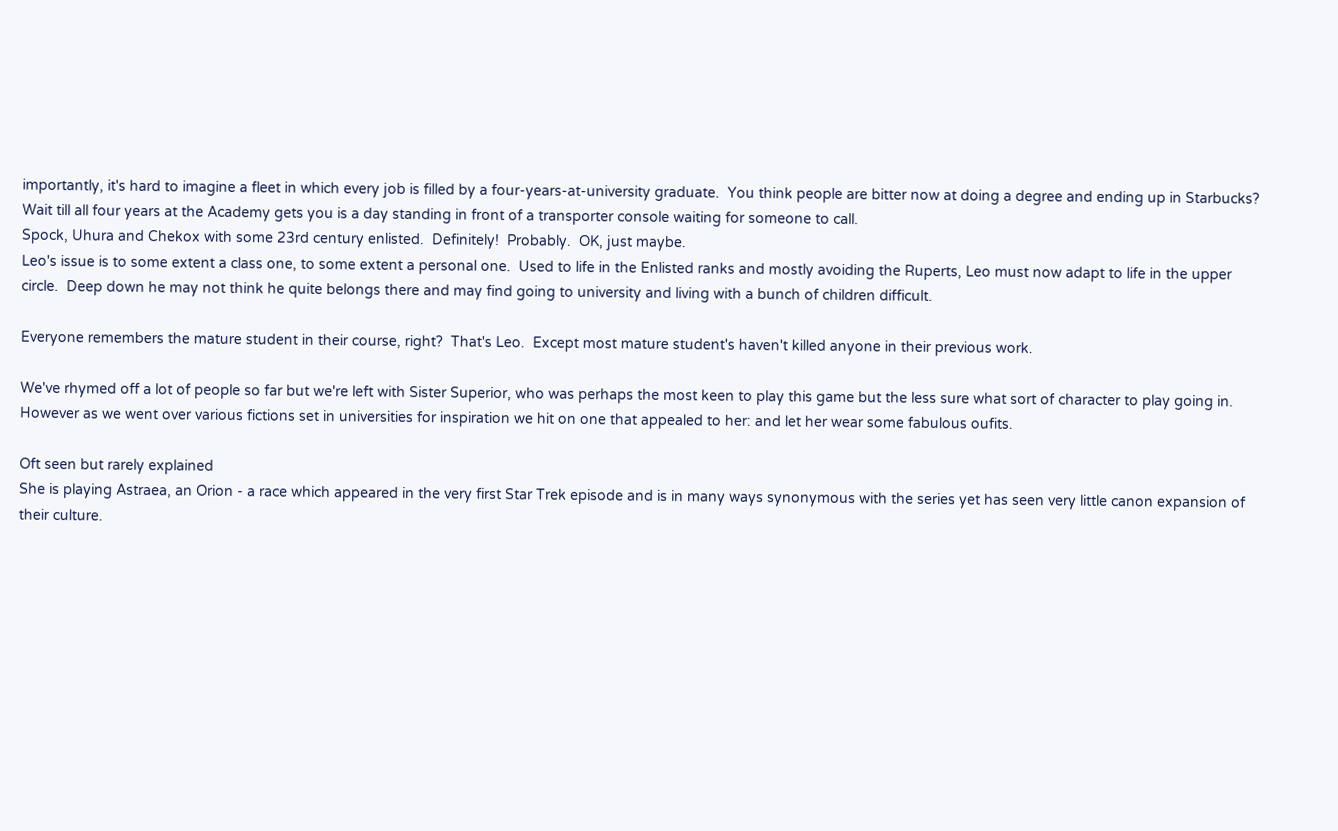importantly, it's hard to imagine a fleet in which every job is filled by a four-years-at-university graduate.  You think people are bitter now at doing a degree and ending up in Starbucks?  Wait till all four years at the Academy gets you is a day standing in front of a transporter console waiting for someone to call.
Spock, Uhura and Chekox with some 23rd century enlisted.  Definitely!  Probably.  OK, just maybe.
Leo's issue is to some extent a class one, to some extent a personal one.  Used to life in the Enlisted ranks and mostly avoiding the Ruperts, Leo must now adapt to life in the upper circle.  Deep down he may not think he quite belongs there and may find going to university and living with a bunch of children difficult.

Everyone remembers the mature student in their course, right?  That's Leo.  Except most mature student's haven't killed anyone in their previous work.

We've rhymed off a lot of people so far but we're left with Sister Superior, who was perhaps the most keen to play this game but the less sure what sort of character to play going in.  However as we went over various fictions set in universities for inspiration we hit on one that appealed to her: and let her wear some fabulous oufits.

Oft seen but rarely explained
She is playing Astraea, an Orion - a race which appeared in the very first Star Trek episode and is in many ways synonymous with the series yet has seen very little canon expansion of their culture.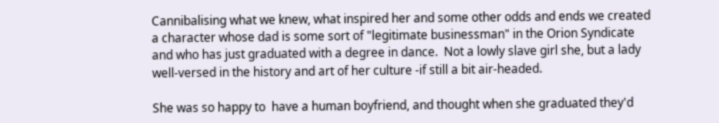Cannibalising what we knew, what inspired her and some other odds and ends we created a character whose dad is some sort of "legitimate businessman" in the Orion Syndicate and who has just graduated with a degree in dance.  Not a lowly slave girl she, but a lady well-versed in the history and art of her culture -if still a bit air-headed.

She was so happy to  have a human boyfriend, and thought when she graduated they'd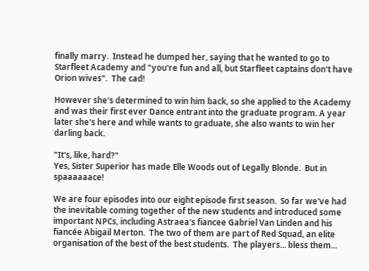finally marry.  Instead he dumped her, saying that he wanted to go to Starfleet Academy and "you're fun and all, but Starfleet captains don't have Orion wives".  The cad!

However she's determined to win him back, so she applied to the Academy and was their first ever Dance entrant into the graduate program. A year later she's here and while wants to graduate, she also wants to win her darling back.

"It's, like, hard?"
Yes, Sister Superior has made Elle Woods out of Legally Blonde.  But in spaaaaaace!

We are four episodes into our eight episode first season.  So far we've had the inevitable coming together of the new students and introduced some important NPCs, including Astraea's fiancee Gabriel Van Linden and his fiancée Abigail Merton.  The two of them are part of Red Squad, an elite organisation of the best of the best students.  The players... bless them...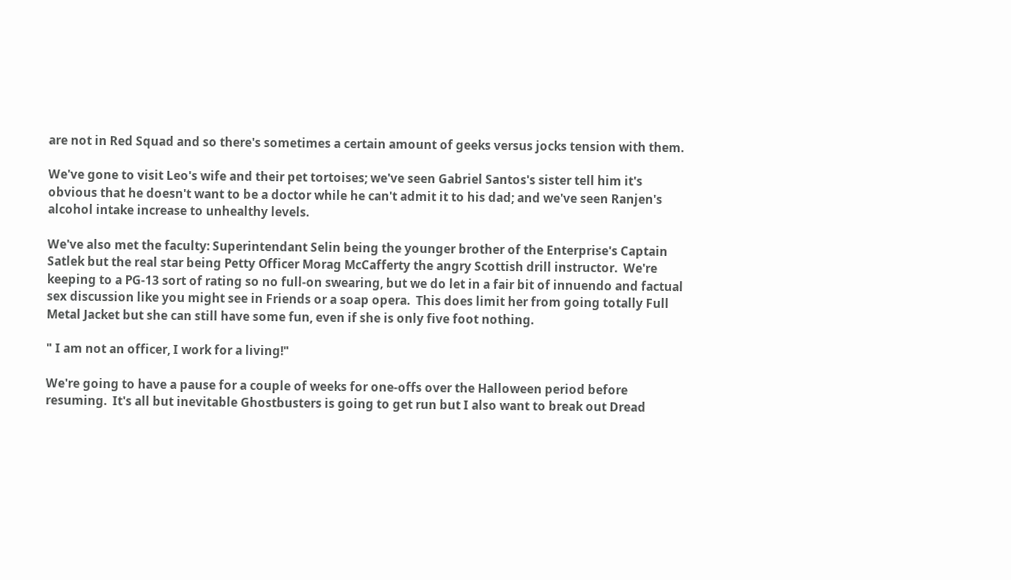are not in Red Squad and so there's sometimes a certain amount of geeks versus jocks tension with them.

We've gone to visit Leo's wife and their pet tortoises; we've seen Gabriel Santos's sister tell him it's obvious that he doesn't want to be a doctor while he can't admit it to his dad; and we've seen Ranjen's alcohol intake increase to unhealthy levels.

We've also met the faculty: Superintendant Selin being the younger brother of the Enterprise's Captain Satlek but the real star being Petty Officer Morag McCafferty the angry Scottish drill instructor.  We're keeping to a PG-13 sort of rating so no full-on swearing, but we do let in a fair bit of innuendo and factual sex discussion like you might see in Friends or a soap opera.  This does limit her from going totally Full Metal Jacket but she can still have some fun, even if she is only five foot nothing.

" I am not an officer, I work for a living!"

We're going to have a pause for a couple of weeks for one-offs over the Halloween period before resuming.  It's all but inevitable Ghostbusters is going to get run but I also want to break out Dread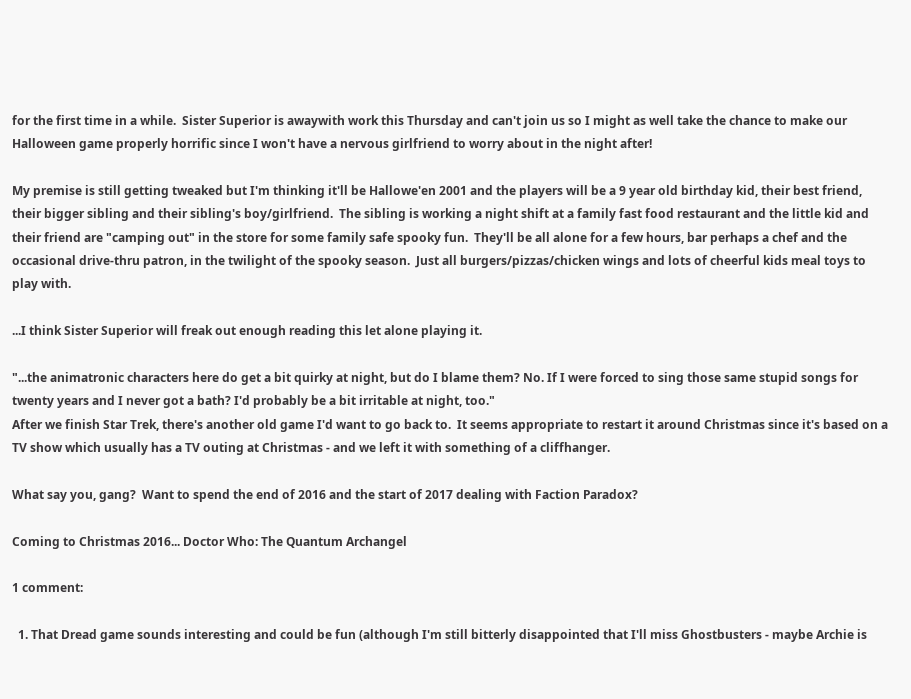for the first time in a while.  Sister Superior is awaywith work this Thursday and can't join us so I might as well take the chance to make our Halloween game properly horrific since I won't have a nervous girlfriend to worry about in the night after!

My premise is still getting tweaked but I'm thinking it'll be Hallowe'en 2001 and the players will be a 9 year old birthday kid, their best friend, their bigger sibling and their sibling's boy/girlfriend.  The sibling is working a night shift at a family fast food restaurant and the little kid and their friend are "camping out" in the store for some family safe spooky fun.  They'll be all alone for a few hours, bar perhaps a chef and the occasional drive-thru patron, in the twilight of the spooky season.  Just all burgers/pizzas/chicken wings and lots of cheerful kids meal toys to play with.

...I think Sister Superior will freak out enough reading this let alone playing it.

"...the animatronic characters here do get a bit quirky at night, but do I blame them? No. If I were forced to sing those same stupid songs for twenty years and I never got a bath? I'd probably be a bit irritable at night, too."
After we finish Star Trek, there's another old game I'd want to go back to.  It seems appropriate to restart it around Christmas since it's based on a TV show which usually has a TV outing at Christmas - and we left it with something of a cliffhanger.

What say you, gang?  Want to spend the end of 2016 and the start of 2017 dealing with Faction Paradox?

Coming to Christmas 2016... Doctor Who: The Quantum Archangel

1 comment:

  1. That Dread game sounds interesting and could be fun (although I'm still bitterly disappointed that I'll miss Ghostbusters - maybe Archie is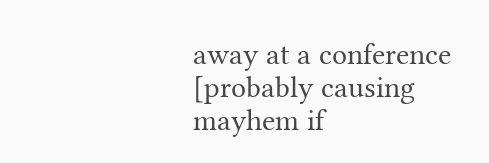away at a conference [probably causing mayhem if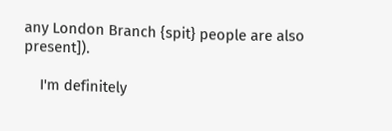any London Branch {spit} people are also present]).

    I'm definitely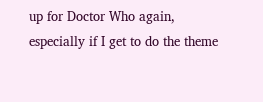up for Doctor Who again, especially if I get to do the theme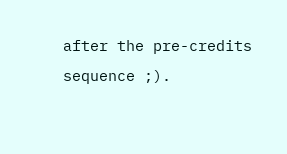after the pre-credits sequence ;).